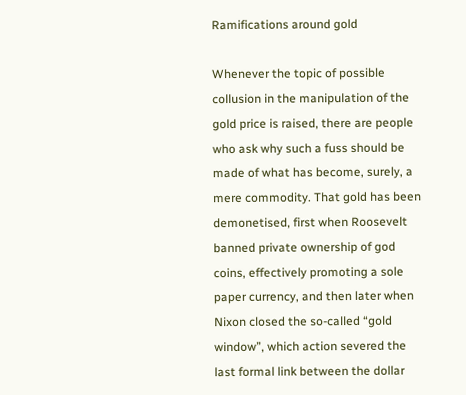Ramifications around gold

Whenever the topic of possible collusion in the manipulation of the gold price is raised, there are people who ask why such a fuss should be made of what has become, surely, a mere commodity. That gold has been demonetised, first when Roosevelt banned private ownership of god coins, effectively promoting a sole paper currency, and then later when Nixon closed the so-called “gold window”, which action severed the last formal link between the dollar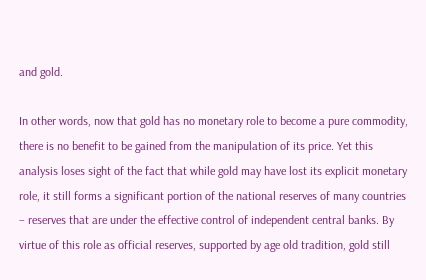and gold.

In other words, now that gold has no monetary role to become a pure commodity, there is no benefit to be gained from the manipulation of its price. Yet this analysis loses sight of the fact that while gold may have lost its explicit monetary role, it still forms a significant portion of the national reserves of many countries – reserves that are under the effective control of independent central banks. By virtue of this role as official reserves, supported by age old tradition, gold still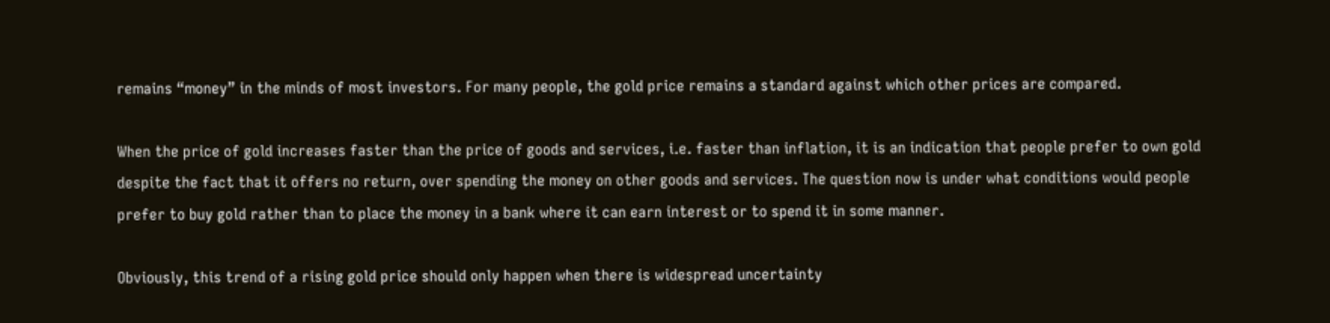remains “money” in the minds of most investors. For many people, the gold price remains a standard against which other prices are compared.

When the price of gold increases faster than the price of goods and services, i.e. faster than inflation, it is an indication that people prefer to own gold despite the fact that it offers no return, over spending the money on other goods and services. The question now is under what conditions would people prefer to buy gold rather than to place the money in a bank where it can earn interest or to spend it in some manner.

Obviously, this trend of a rising gold price should only happen when there is widespread uncertainty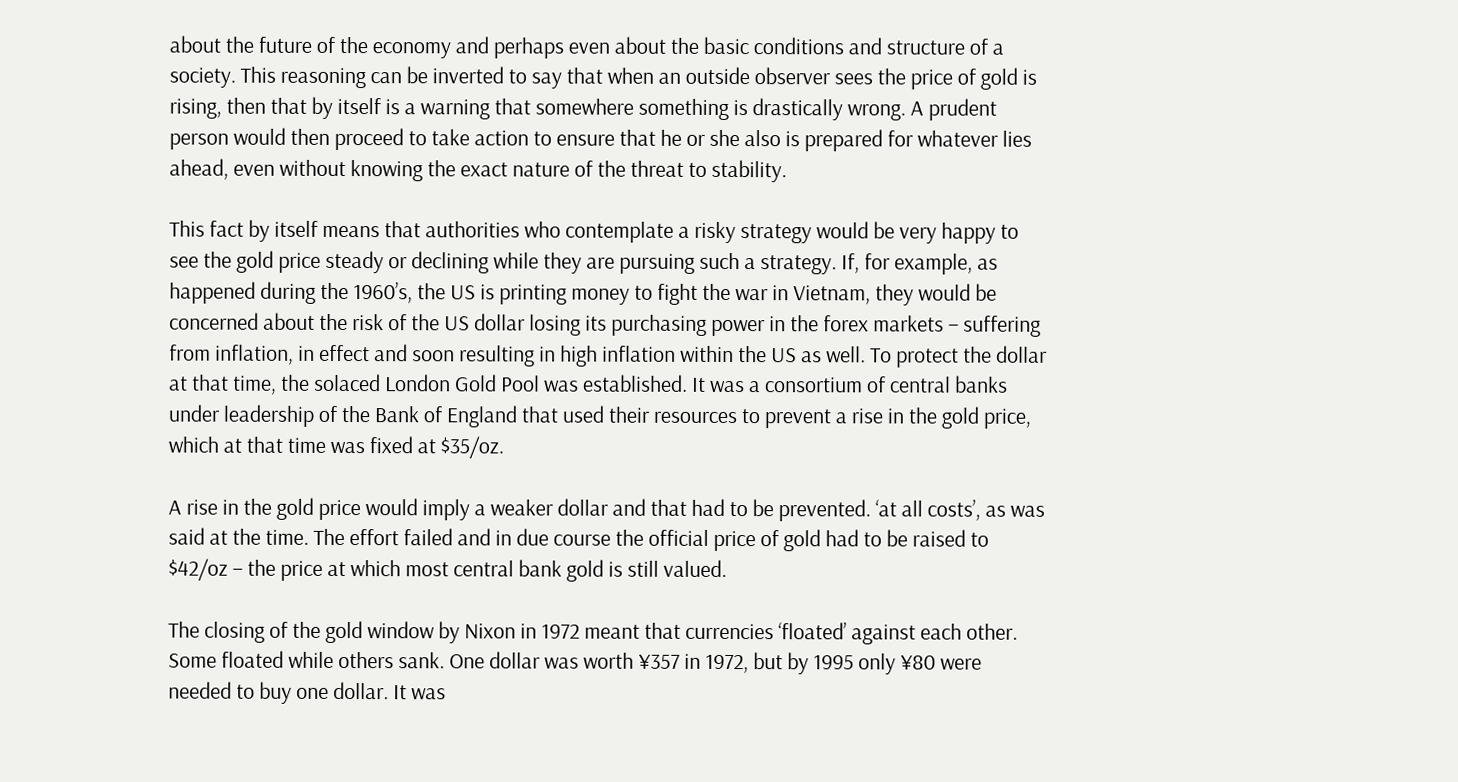about the future of the economy and perhaps even about the basic conditions and structure of a society. This reasoning can be inverted to say that when an outside observer sees the price of gold is rising, then that by itself is a warning that somewhere something is drastically wrong. A prudent person would then proceed to take action to ensure that he or she also is prepared for whatever lies ahead, even without knowing the exact nature of the threat to stability.

This fact by itself means that authorities who contemplate a risky strategy would be very happy to see the gold price steady or declining while they are pursuing such a strategy. If, for example, as happened during the 1960’s, the US is printing money to fight the war in Vietnam, they would be concerned about the risk of the US dollar losing its purchasing power in the forex markets – suffering from inflation, in effect and soon resulting in high inflation within the US as well. To protect the dollar at that time, the solaced London Gold Pool was established. It was a consortium of central banks under leadership of the Bank of England that used their resources to prevent a rise in the gold price, which at that time was fixed at $35/oz.

A rise in the gold price would imply a weaker dollar and that had to be prevented. ‘at all costs’, as was said at the time. The effort failed and in due course the official price of gold had to be raised to $42/oz – the price at which most central bank gold is still valued.

The closing of the gold window by Nixon in 1972 meant that currencies ‘floated’ against each other. Some floated while others sank. One dollar was worth ¥357 in 1972, but by 1995 only ¥80 were needed to buy one dollar. It was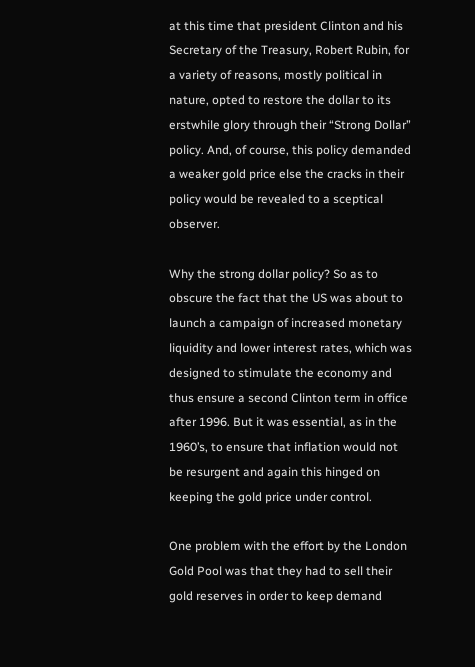at this time that president Clinton and his Secretary of the Treasury, Robert Rubin, for a variety of reasons, mostly political in nature, opted to restore the dollar to its erstwhile glory through their “Strong Dollar” policy. And, of course, this policy demanded a weaker gold price else the cracks in their policy would be revealed to a sceptical observer.

Why the strong dollar policy? So as to obscure the fact that the US was about to launch a campaign of increased monetary liquidity and lower interest rates, which was designed to stimulate the economy and thus ensure a second Clinton term in office after 1996. But it was essential, as in the 1960’s, to ensure that inflation would not be resurgent and again this hinged on keeping the gold price under control.

One problem with the effort by the London Gold Pool was that they had to sell their gold reserves in order to keep demand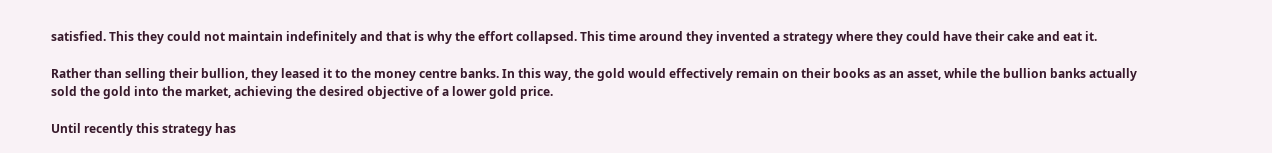satisfied. This they could not maintain indefinitely and that is why the effort collapsed. This time around they invented a strategy where they could have their cake and eat it.

Rather than selling their bullion, they leased it to the money centre banks. In this way, the gold would effectively remain on their books as an asset, while the bullion banks actually sold the gold into the market, achieving the desired objective of a lower gold price.

Until recently this strategy has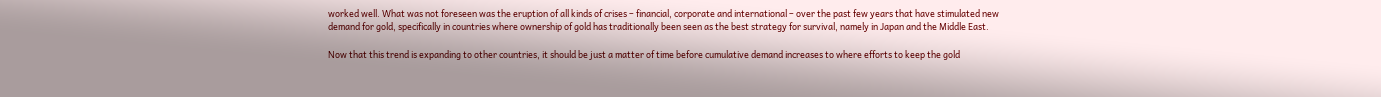worked well. What was not foreseen was the eruption of all kinds of crises – financial, corporate and international – over the past few years that have stimulated new demand for gold, specifically in countries where ownership of gold has traditionally been seen as the best strategy for survival, namely in Japan and the Middle East.

Now that this trend is expanding to other countries, it should be just a matter of time before cumulative demand increases to where efforts to keep the gold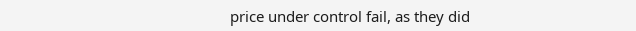price under control fail, as they did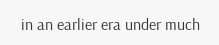in an earlier era under much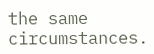the same circumstances.